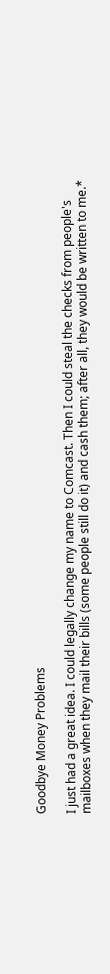Goodbye Money Problems

I just had a great idea. I could legally change my name to Comcast. Then I could steal the checks from people's mailboxes when they mail their bills (some people still do it) and cash them; after all, they would be written to me.*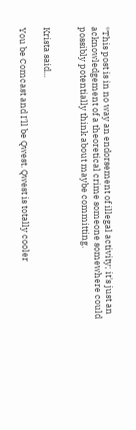*This post is in no way an endorsement of illegal activity; it's just an acknowledgement of a theoretical crime someone somewhere could possibly potentially think about maybe committing.


Krista said...

You be Comcast and I'll be Qwest. Qwest is totally cooler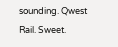sounding. Qwest Rail. Sweet.